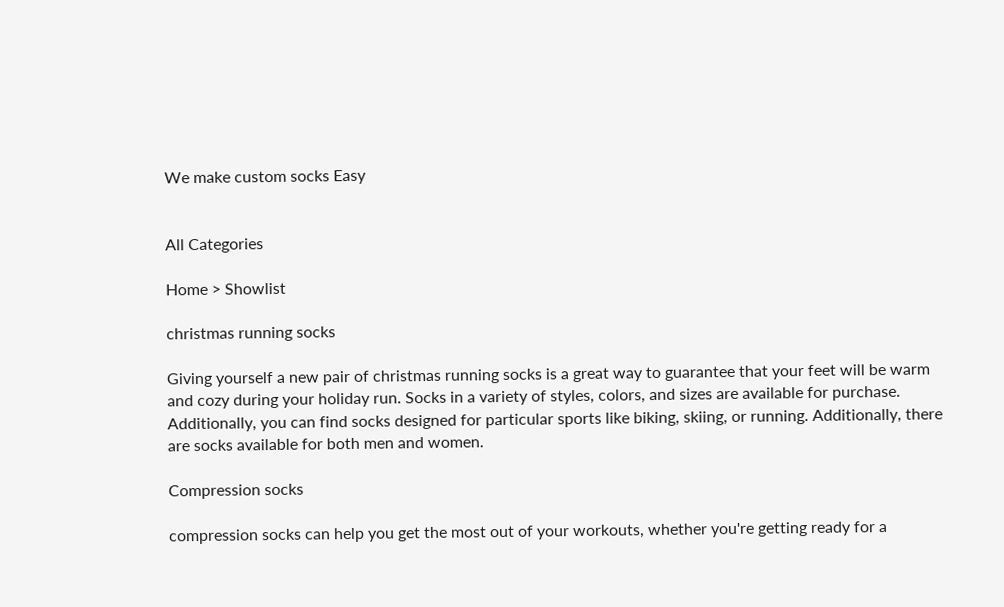We make custom socks Easy


All Categories

Home > Showlist

christmas running socks

Giving yourself a new pair of christmas running socks is a great way to guarantee that your feet will be warm and cozy during your holiday run. Socks in a variety of styles, colors, and sizes are available for purchase. Additionally, you can find socks designed for particular sports like biking, skiing, or running. Additionally, there are socks available for both men and women.

Compression socks

compression socks can help you get the most out of your workouts, whether you're getting ready for a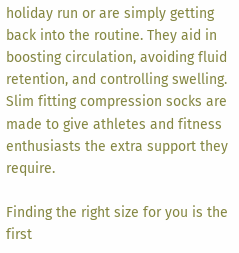holiday run or are simply getting back into the routine. They aid in boosting circulation, avoiding fluid retention, and controlling swelling. Slim fitting compression socks are made to give athletes and fitness enthusiasts the extra support they require.

Finding the right size for you is the first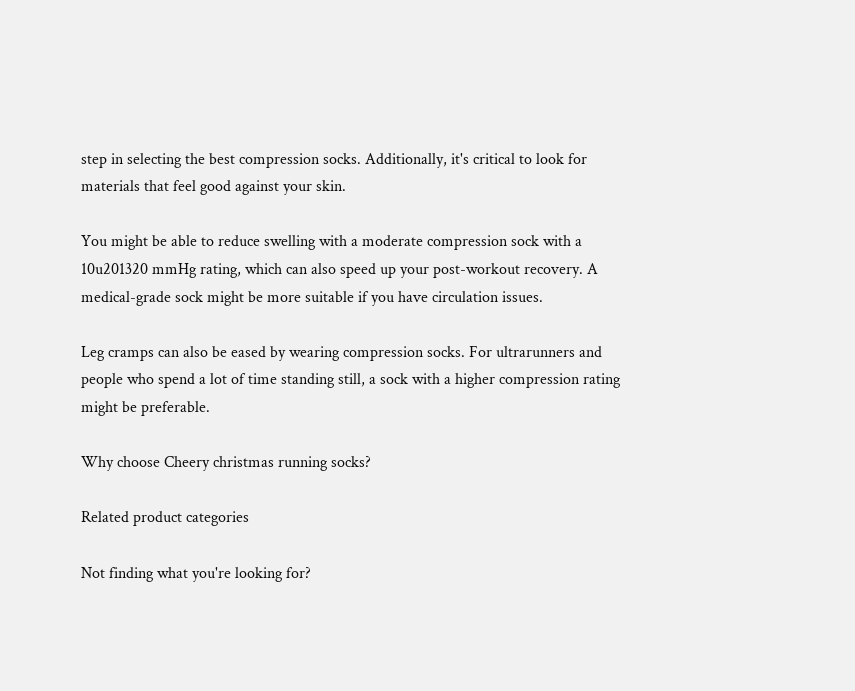step in selecting the best compression socks. Additionally, it's critical to look for materials that feel good against your skin.

You might be able to reduce swelling with a moderate compression sock with a 10u201320 mmHg rating, which can also speed up your post-workout recovery. A medical-grade sock might be more suitable if you have circulation issues.

Leg cramps can also be eased by wearing compression socks. For ultrarunners and people who spend a lot of time standing still, a sock with a higher compression rating might be preferable.

Why choose Cheery christmas running socks?

Related product categories

Not finding what you're looking for?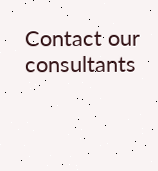Contact our consultants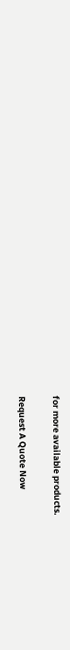for more available products.

Request A Quote Now